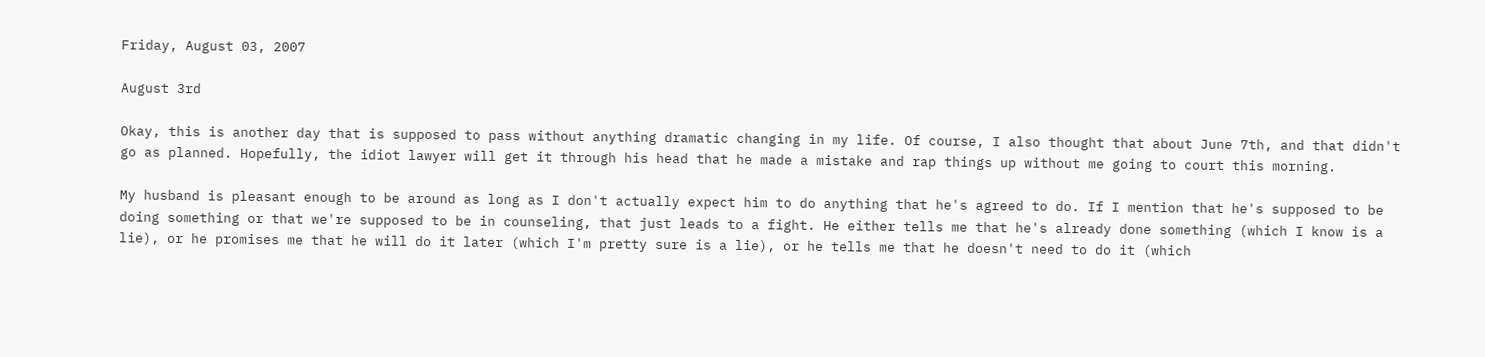Friday, August 03, 2007

August 3rd

Okay, this is another day that is supposed to pass without anything dramatic changing in my life. Of course, I also thought that about June 7th, and that didn't go as planned. Hopefully, the idiot lawyer will get it through his head that he made a mistake and rap things up without me going to court this morning.

My husband is pleasant enough to be around as long as I don't actually expect him to do anything that he's agreed to do. If I mention that he's supposed to be doing something or that we're supposed to be in counseling, that just leads to a fight. He either tells me that he's already done something (which I know is a lie), or he promises me that he will do it later (which I'm pretty sure is a lie), or he tells me that he doesn't need to do it (which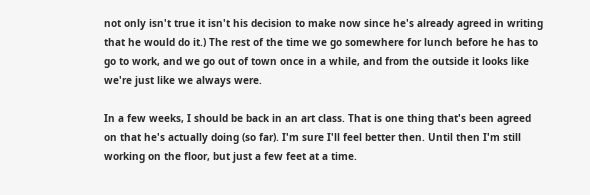not only isn't true it isn't his decision to make now since he's already agreed in writing that he would do it.) The rest of the time we go somewhere for lunch before he has to go to work, and we go out of town once in a while, and from the outside it looks like we're just like we always were.

In a few weeks, I should be back in an art class. That is one thing that's been agreed on that he's actually doing (so far). I'm sure I'll feel better then. Until then I'm still working on the floor, but just a few feet at a time.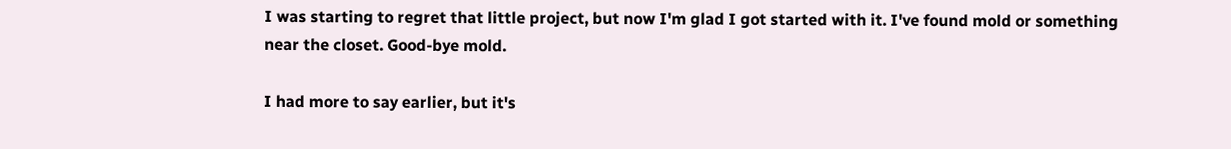I was starting to regret that little project, but now I'm glad I got started with it. I've found mold or something near the closet. Good-bye mold.

I had more to say earlier, but it's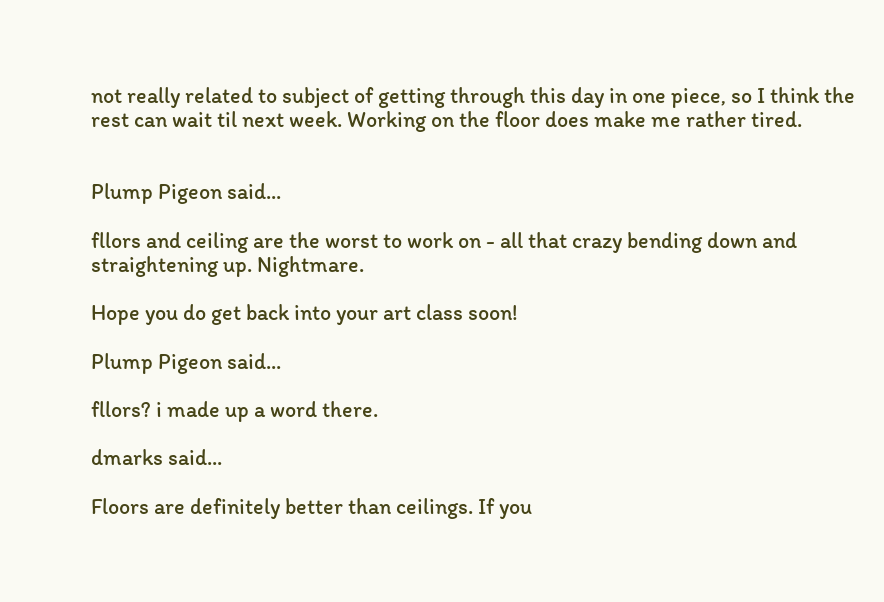not really related to subject of getting through this day in one piece, so I think the rest can wait til next week. Working on the floor does make me rather tired.


Plump Pigeon said...

fllors and ceiling are the worst to work on - all that crazy bending down and straightening up. Nightmare.

Hope you do get back into your art class soon!

Plump Pigeon said...

fllors? i made up a word there.

dmarks said...

Floors are definitely better than ceilings. If you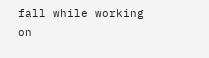fall while working on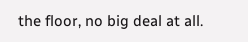the floor, no big deal at all.